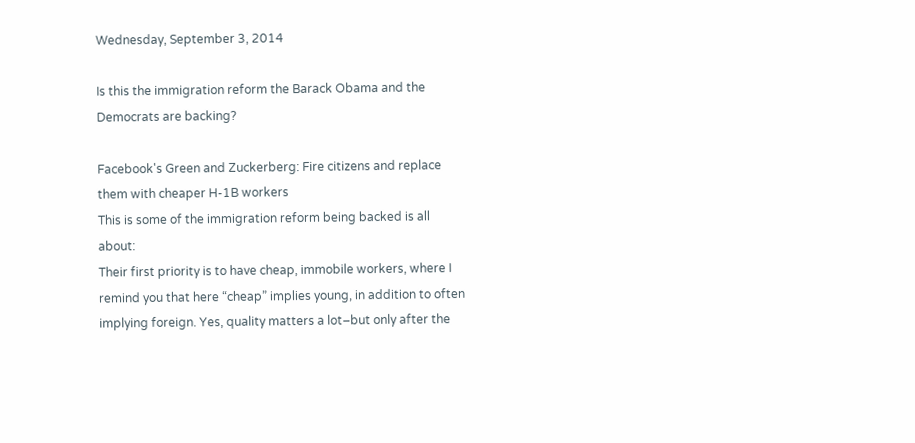Wednesday, September 3, 2014

Is this the immigration reform the Barack Obama and the Democrats are backing?

Facebook's Green and Zuckerberg: Fire citizens and replace them with cheaper H-1B workers
This is some of the immigration reform being backed is all about:
Their first priority is to have cheap, immobile workers, where I remind you that here “cheap” implies young, in addition to often implying foreign. Yes, quality matters a lot–but only after the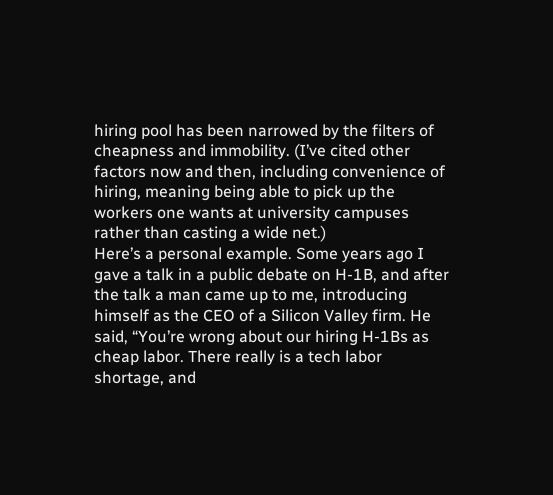hiring pool has been narrowed by the filters of cheapness and immobility. (I’ve cited other factors now and then, including convenience of hiring, meaning being able to pick up the workers one wants at university campuses rather than casting a wide net.)
Here’s a personal example. Some years ago I gave a talk in a public debate on H-1B, and after the talk a man came up to me, introducing himself as the CEO of a Silicon Valley firm. He said, “You’re wrong about our hiring H-1Bs as cheap labor. There really is a tech labor shortage, and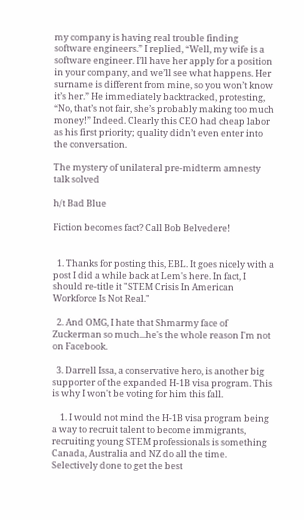my company is having real trouble finding software engineers.” I replied, “Well, my wife is a software engineer. I’ll have her apply for a position in your company, and we’ll see what happens. Her surname is different from mine, so you won’t know it’s her.” He immediately backtracked, protesting, “No, that’s not fair, she’s probably making too much money!” Indeed. Clearly this CEO had cheap labor as his first priority; quality didn’t even enter into the conversation.

The mystery of unilateral pre-midterm amnesty talk solved

h/t Bad Blue

Fiction becomes fact? Call Bob Belvedere!


  1. Thanks for posting this, EBL. It goes nicely with a post I did a while back at Lem's here. In fact, I should re-title it "STEM Crisis In American Workforce Is Not Real."

  2. And OMG, I hate that Shmarmy face of Zuckerman so much...he's the whole reason I'm not on Facebook.

  3. Darrell Issa, a conservative hero, is another big supporter of the expanded H-1B visa program. This is why I won't be voting for him this fall.

    1. I would not mind the H-1B visa program being a way to recruit talent to become immigrants, recruiting young STEM professionals is something Canada, Australia and NZ do all the time. Selectively done to get the best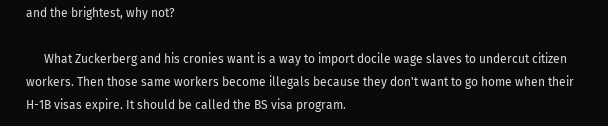and the brightest, why not?

      What Zuckerberg and his cronies want is a way to import docile wage slaves to undercut citizen workers. Then those same workers become illegals because they don't want to go home when their H-1B visas expire. It should be called the BS visa program.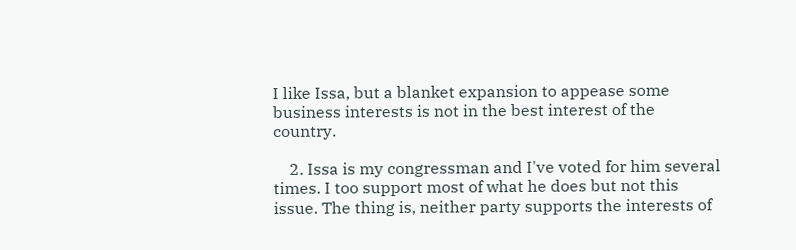I like Issa, but a blanket expansion to appease some business interests is not in the best interest of the country.

    2. Issa is my congressman and I've voted for him several times. I too support most of what he does but not this issue. The thing is, neither party supports the interests of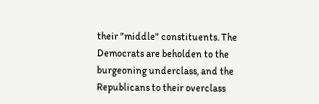their "middle" constituents. The Democrats are beholden to the burgeoning underclass, and the Republicans to their overclass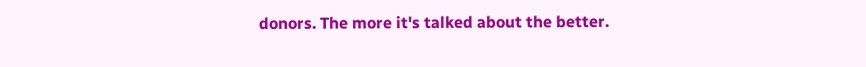donors. The more it's talked about the better.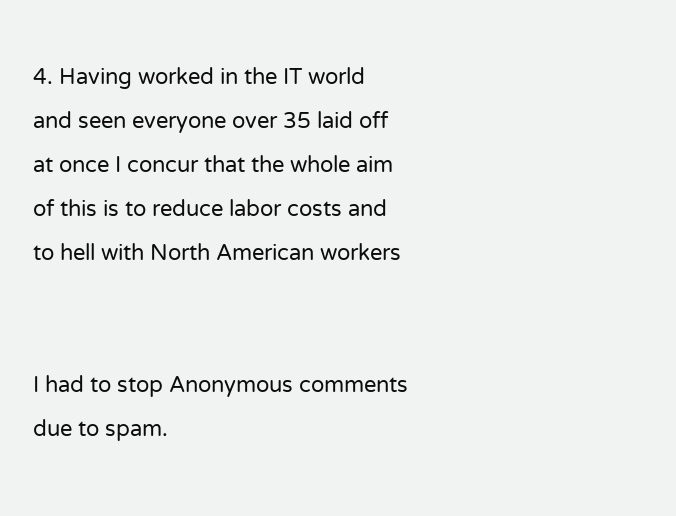4. Having worked in the IT world and seen everyone over 35 laid off at once I concur that the whole aim of this is to reduce labor costs and to hell with North American workers


I had to stop Anonymous comments due to spam.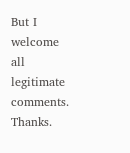But I welcome all legitimate comments. Thanks.